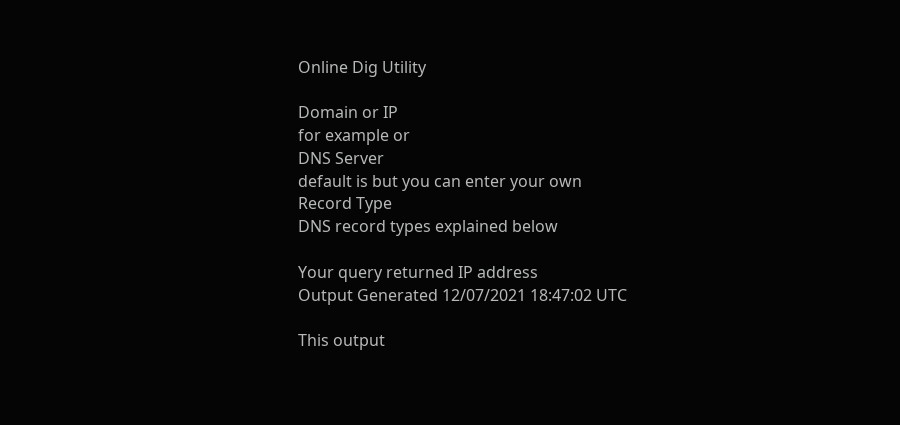Online Dig Utility

Domain or IP
for example or
DNS Server
default is but you can enter your own
Record Type
DNS record types explained below

Your query returned IP address
Output Generated 12/07/2021 18:47:02 UTC

This output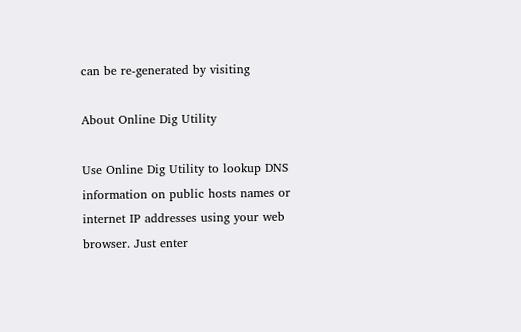can be re-generated by visiting

About Online Dig Utility

Use Online Dig Utility to lookup DNS information on public hosts names or internet IP addresses using your web browser. Just enter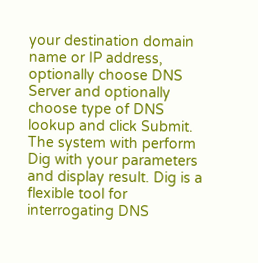your destination domain name or IP address, optionally choose DNS Server and optionally choose type of DNS lookup and click Submit. The system with perform Dig with your parameters and display result. Dig is a flexible tool for interrogating DNS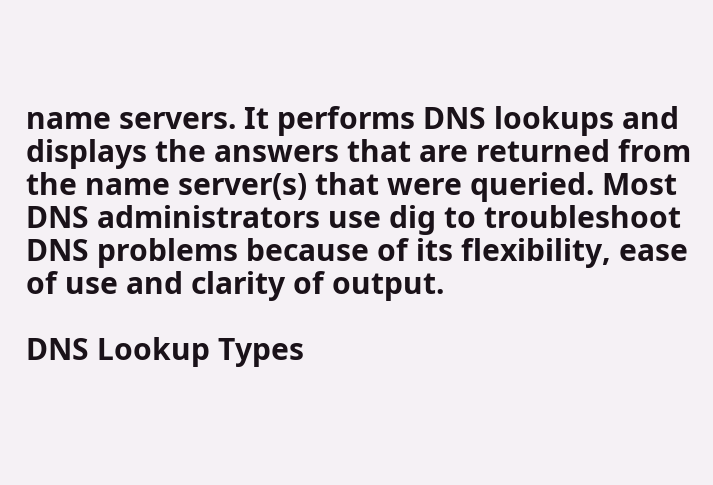name servers. It performs DNS lookups and displays the answers that are returned from the name server(s) that were queried. Most DNS administrators use dig to troubleshoot DNS problems because of its flexibility, ease of use and clarity of output.

DNS Lookup Types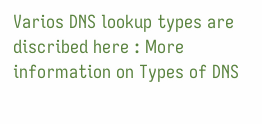Varios DNS lookup types are discribed here : More information on Types of DNS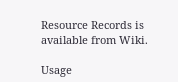Resource Records is available from Wiki.

Usage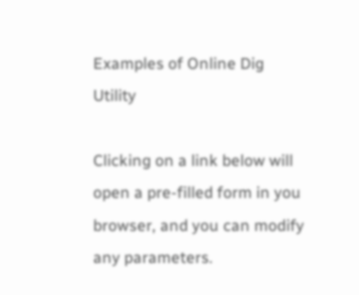Examples of Online Dig Utility

Clicking on a link below will open a pre-filled form in you browser, and you can modify any parameters.